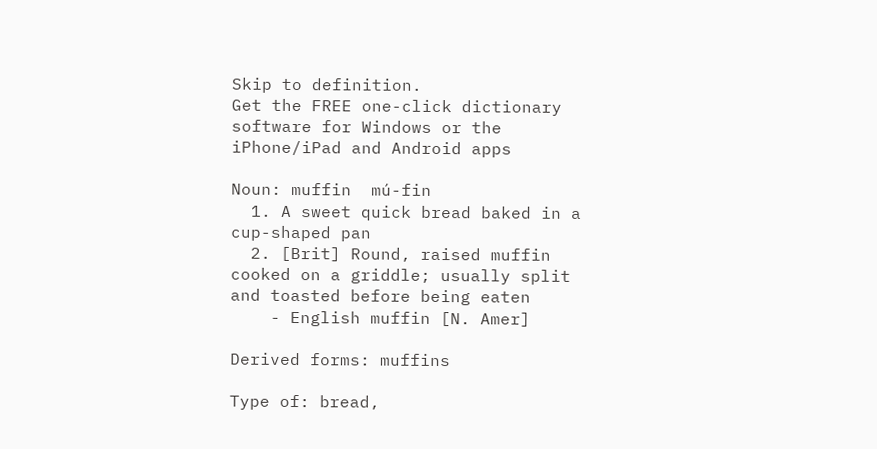Skip to definition.
Get the FREE one-click dictionary software for Windows or the iPhone/iPad and Android apps

Noun: muffin  mú-fin
  1. A sweet quick bread baked in a cup-shaped pan
  2. [Brit] Round, raised muffin cooked on a griddle; usually split and toasted before being eaten
    - English muffin [N. Amer]

Derived forms: muffins

Type of: bread,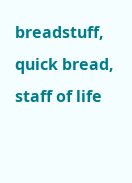breadstuff, quick bread, staff of life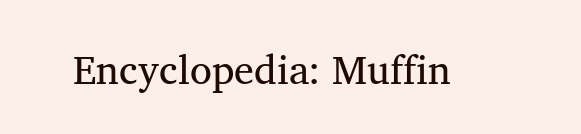Encyclopedia: Muffin